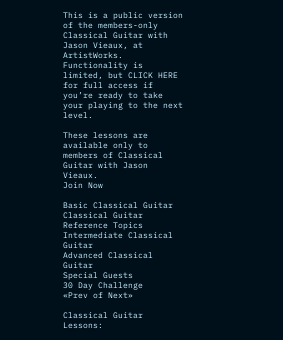This is a public version of the members-only Classical Guitar with Jason Vieaux, at ArtistWorks. Functionality is limited, but CLICK HERE for full access if you’re ready to take your playing to the next level.

These lessons are available only to members of Classical Guitar with Jason Vieaux.
Join Now

Basic Classical Guitar
Classical Guitar Reference Topics
Intermediate Classical Guitar
Advanced Classical Guitar
Special Guests
30 Day Challenge
«Prev of Next»

Classical Guitar Lessons: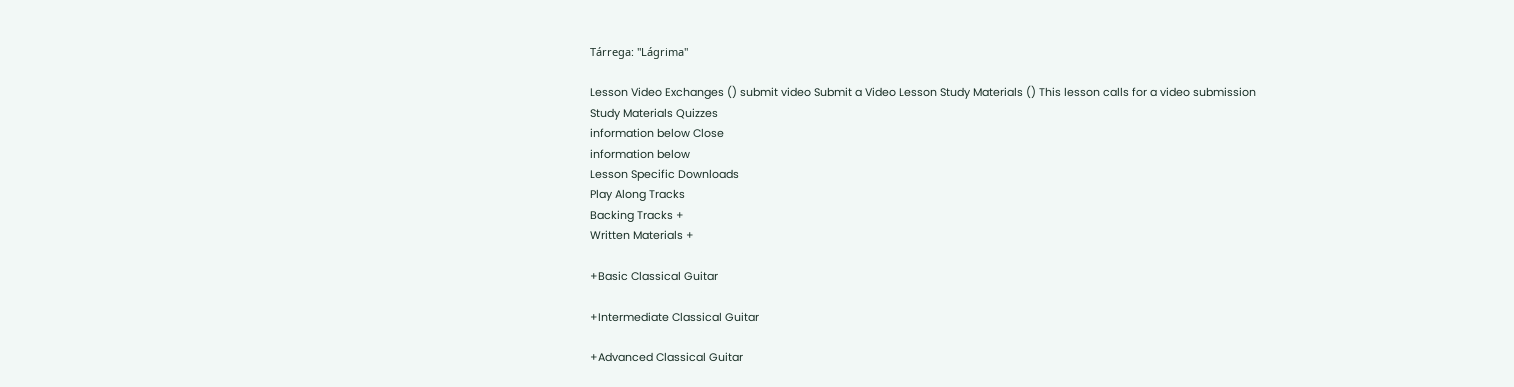Tárrega: "Lágrima"

Lesson Video Exchanges () submit video Submit a Video Lesson Study Materials () This lesson calls for a video submission
Study Materials Quizzes
information below Close
information below
Lesson Specific Downloads
Play Along Tracks
Backing Tracks +
Written Materials +

+Basic Classical Guitar

+Intermediate Classical Guitar

+Advanced Classical Guitar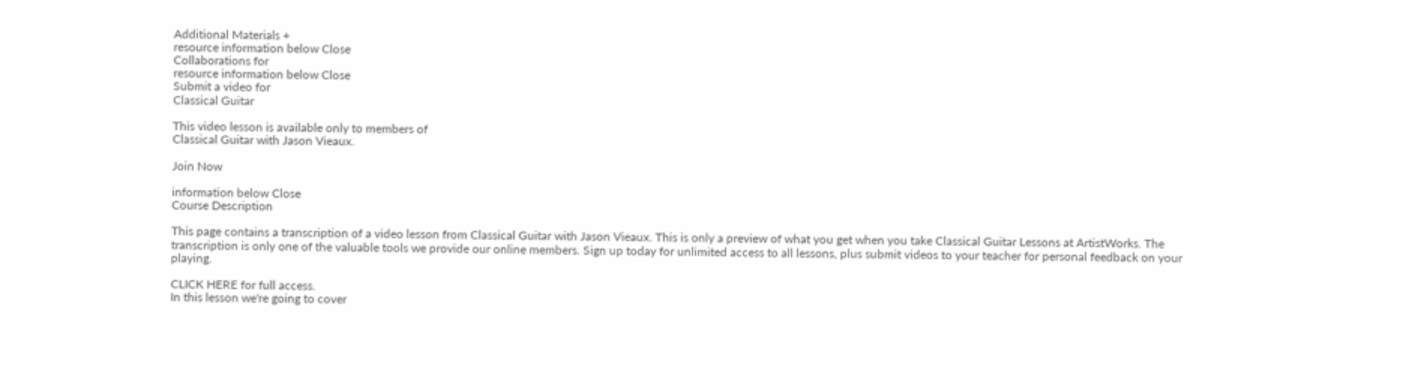Additional Materials +
resource information below Close
Collaborations for
resource information below Close
Submit a video for
Classical Guitar

This video lesson is available only to members of
Classical Guitar with Jason Vieaux.

Join Now

information below Close
Course Description

This page contains a transcription of a video lesson from Classical Guitar with Jason Vieaux. This is only a preview of what you get when you take Classical Guitar Lessons at ArtistWorks. The transcription is only one of the valuable tools we provide our online members. Sign up today for unlimited access to all lessons, plus submit videos to your teacher for personal feedback on your playing.

CLICK HERE for full access.
In this lesson we're going to cover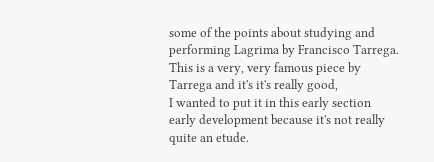some of the points about studying and
performing Lagrima by Francisco Tarrega.
This is a very, very famous piece by
Tarrega and it's it's really good,
I wanted to put it in this early section
early development because it's not really
quite an etude.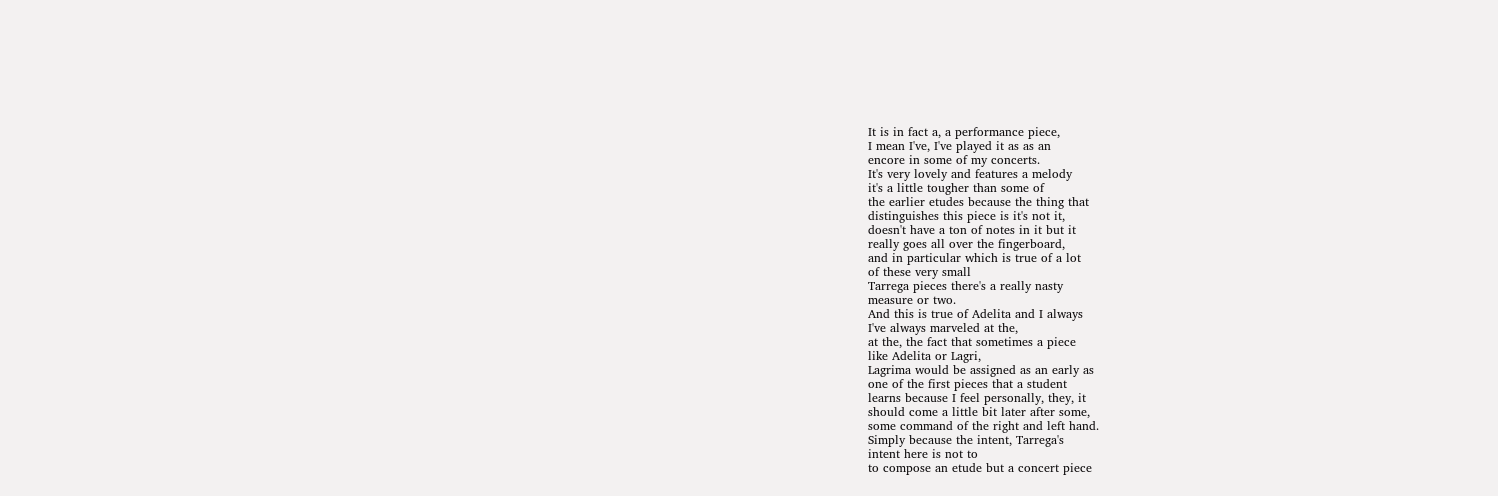It is in fact a, a performance piece,
I mean I've, I've played it as as an
encore in some of my concerts.
It's very lovely and features a melody
it's a little tougher than some of
the earlier etudes because the thing that
distinguishes this piece is it's not it,
doesn't have a ton of notes in it but it
really goes all over the fingerboard,
and in particular which is true of a lot
of these very small
Tarrega pieces there's a really nasty
measure or two.
And this is true of Adelita and I always
I've always marveled at the,
at the, the fact that sometimes a piece
like Adelita or Lagri,
Lagrima would be assigned as an early as
one of the first pieces that a student
learns because I feel personally, they, it
should come a little bit later after some,
some command of the right and left hand.
Simply because the intent, Tarrega's
intent here is not to
to compose an etude but a concert piece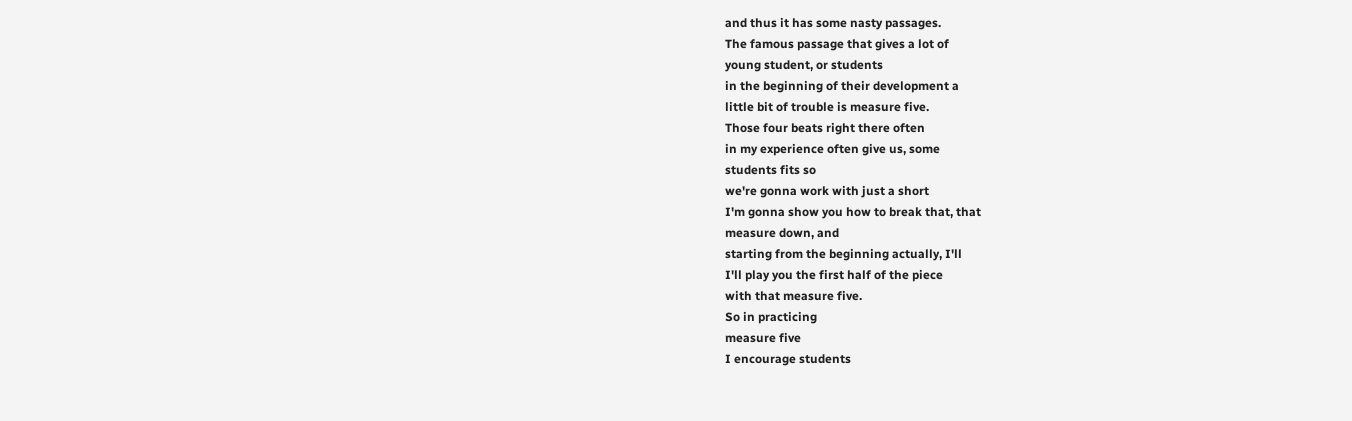and thus it has some nasty passages.
The famous passage that gives a lot of
young student, or students
in the beginning of their development a
little bit of trouble is measure five.
Those four beats right there often
in my experience often give us, some
students fits so
we're gonna work with just a short
I'm gonna show you how to break that, that
measure down, and
starting from the beginning actually, I'll
I'll play you the first half of the piece
with that measure five.
So in practicing
measure five
I encourage students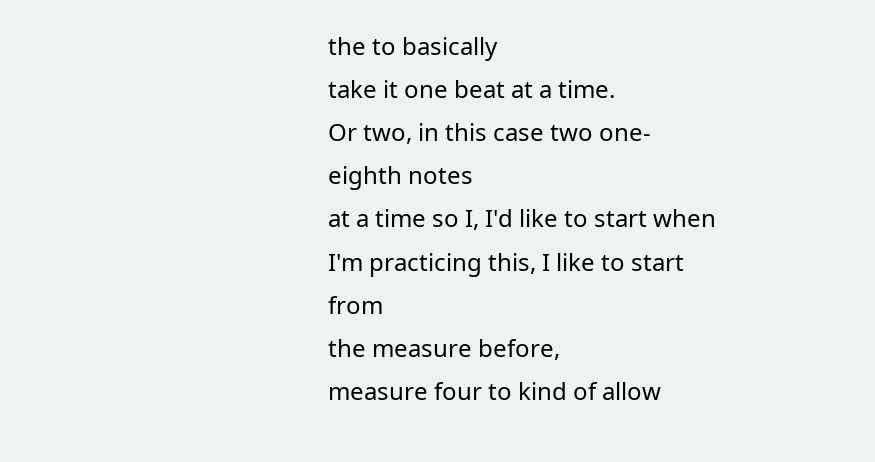the to basically
take it one beat at a time.
Or two, in this case two one-eighth notes
at a time so I, I'd like to start when
I'm practicing this, I like to start from
the measure before,
measure four to kind of allow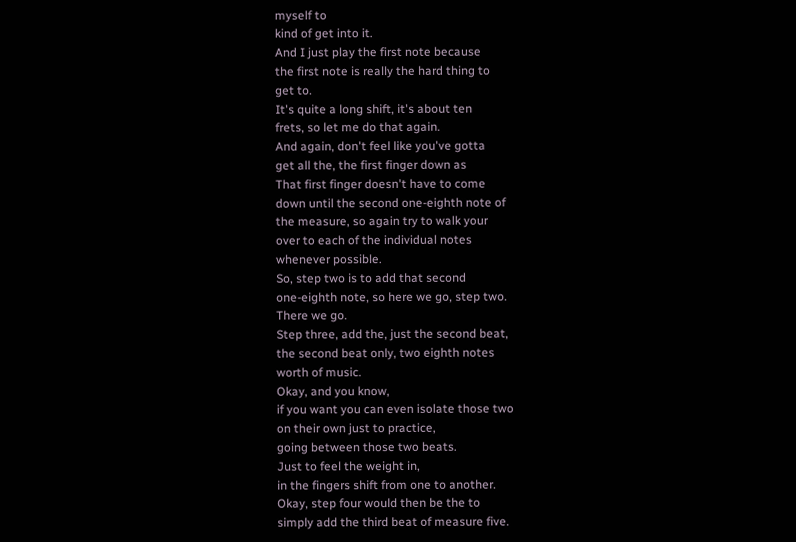myself to
kind of get into it.
And I just play the first note because
the first note is really the hard thing to
get to.
It's quite a long shift, it's about ten
frets, so let me do that again.
And again, don't feel like you've gotta
get all the, the first finger down as
That first finger doesn't have to come
down until the second one-eighth note of
the measure, so again try to walk your
over to each of the individual notes
whenever possible.
So, step two is to add that second
one-eighth note, so here we go, step two.
There we go.
Step three, add the, just the second beat,
the second beat only, two eighth notes
worth of music.
Okay, and you know,
if you want you can even isolate those two
on their own just to practice,
going between those two beats.
Just to feel the weight in,
in the fingers shift from one to another.
Okay, step four would then be the to
simply add the third beat of measure five.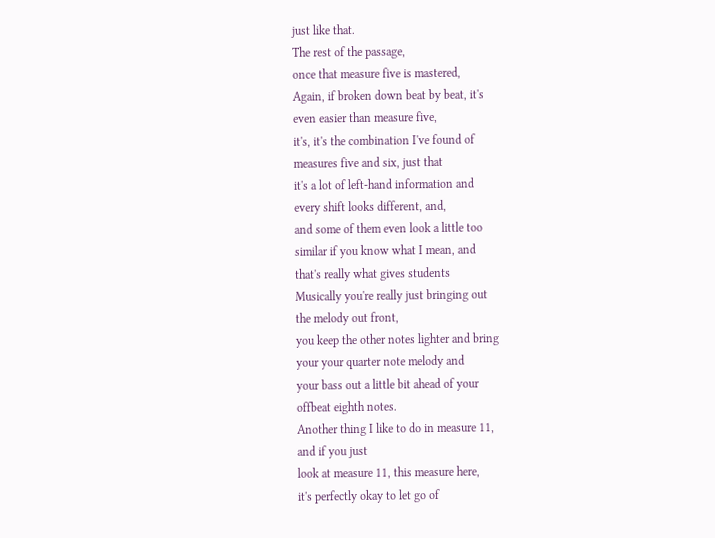just like that.
The rest of the passage,
once that measure five is mastered,
Again, if broken down beat by beat, it's
even easier than measure five,
it's, it's the combination I've found of
measures five and six, just that
it's a lot of left-hand information and
every shift looks different, and,
and some of them even look a little too
similar if you know what I mean, and
that's really what gives students
Musically you're really just bringing out
the melody out front,
you keep the other notes lighter and bring
your your quarter note melody and
your bass out a little bit ahead of your
offbeat eighth notes.
Another thing I like to do in measure 11,
and if you just
look at measure 11, this measure here,
it's perfectly okay to let go of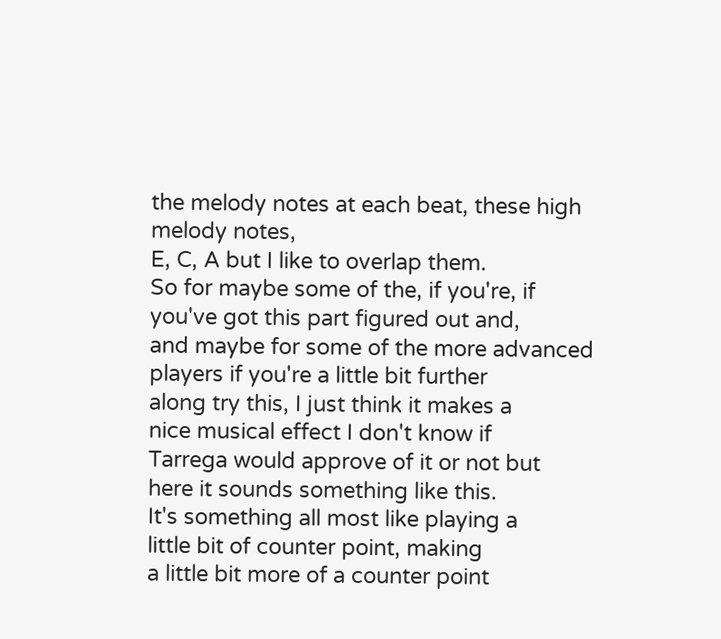the melody notes at each beat, these high
melody notes,
E, C, A but I like to overlap them.
So for maybe some of the, if you're, if
you've got this part figured out and,
and maybe for some of the more advanced
players if you're a little bit further
along try this, I just think it makes a
nice musical effect I don't know if
Tarrega would approve of it or not but
here it sounds something like this.
It's something all most like playing a
little bit of counter point, making
a little bit more of a counter point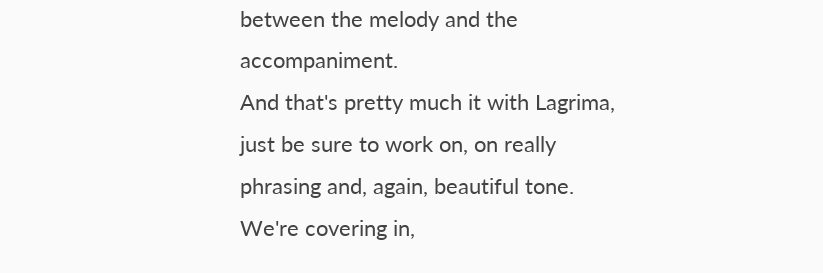between the melody and the accompaniment.
And that's pretty much it with Lagrima,
just be sure to work on, on really
phrasing and, again, beautiful tone.
We're covering in,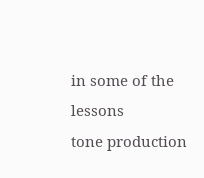in some of the lessons
tone production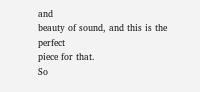and
beauty of sound, and this is the perfect
piece for that.
So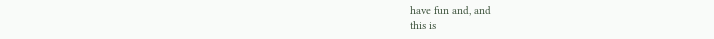have fun and, and
this is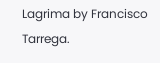Lagrima by Francisco Tarrega.